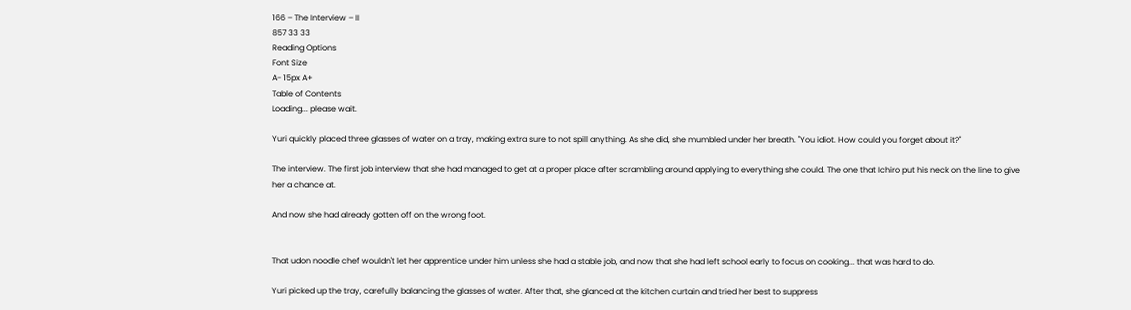166 – The Interview – II
857 33 33
Reading Options
Font Size
A- 15px A+
Table of Contents
Loading... please wait.

Yuri quickly placed three glasses of water on a tray, making extra sure to not spill anything. As she did, she mumbled under her breath. "You idiot. How could you forget about it?"

The interview. The first job interview that she had managed to get at a proper place after scrambling around applying to everything she could. The one that Ichiro put his neck on the line to give her a chance at.

And now she had already gotten off on the wrong foot.


That udon noodle chef wouldn't let her apprentice under him unless she had a stable job, and now that she had left school early to focus on cooking... that was hard to do.

Yuri picked up the tray, carefully balancing the glasses of water. After that, she glanced at the kitchen curtain and tried her best to suppress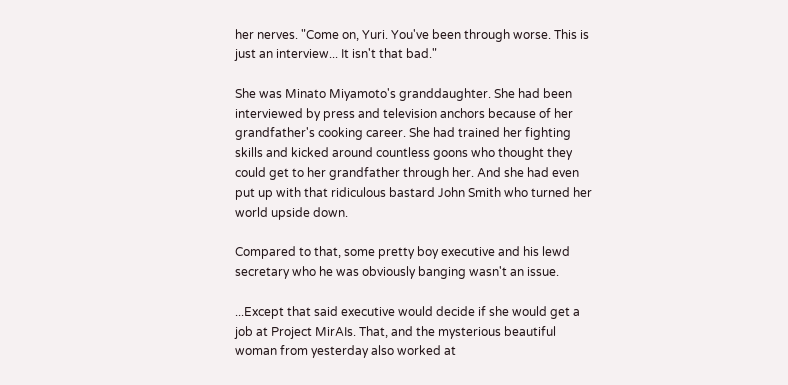her nerves. "Come on, Yuri. You've been through worse. This is just an interview... It isn't that bad."

She was Minato Miyamoto's granddaughter. She had been interviewed by press and television anchors because of her grandfather's cooking career. She had trained her fighting skills and kicked around countless goons who thought they could get to her grandfather through her. And she had even put up with that ridiculous bastard John Smith who turned her world upside down.

Compared to that, some pretty boy executive and his lewd secretary who he was obviously banging wasn't an issue.

...Except that said executive would decide if she would get a job at Project MirAIs. That, and the mysterious beautiful woman from yesterday also worked at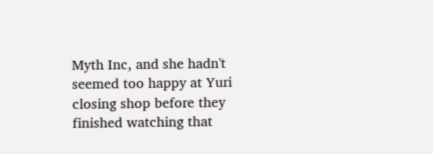Myth Inc, and she hadn't seemed too happy at Yuri closing shop before they finished watching that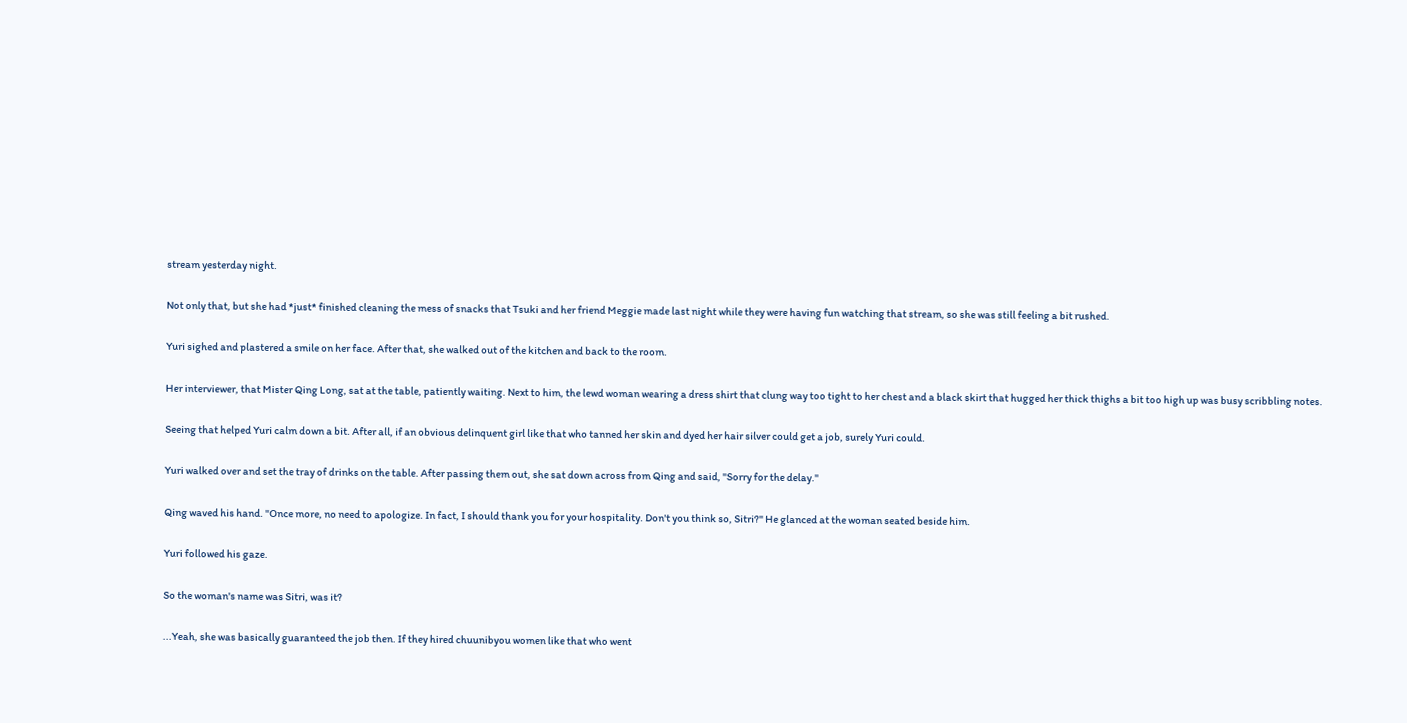stream yesterday night.

Not only that, but she had *just* finished cleaning the mess of snacks that Tsuki and her friend Meggie made last night while they were having fun watching that stream, so she was still feeling a bit rushed.

Yuri sighed and plastered a smile on her face. After that, she walked out of the kitchen and back to the room.

Her interviewer, that Mister Qing Long, sat at the table, patiently waiting. Next to him, the lewd woman wearing a dress shirt that clung way too tight to her chest and a black skirt that hugged her thick thighs a bit too high up was busy scribbling notes.

Seeing that helped Yuri calm down a bit. After all, if an obvious delinquent girl like that who tanned her skin and dyed her hair silver could get a job, surely Yuri could.

Yuri walked over and set the tray of drinks on the table. After passing them out, she sat down across from Qing and said, "Sorry for the delay."

Qing waved his hand. "Once more, no need to apologize. In fact, I should thank you for your hospitality. Don't you think so, Sitri?" He glanced at the woman seated beside him.

Yuri followed his gaze.

So the woman's name was Sitri, was it?

...Yeah, she was basically guaranteed the job then. If they hired chuunibyou women like that who went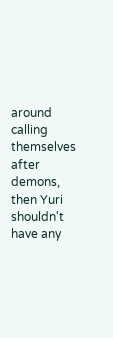around calling themselves after demons, then Yuri shouldn't have any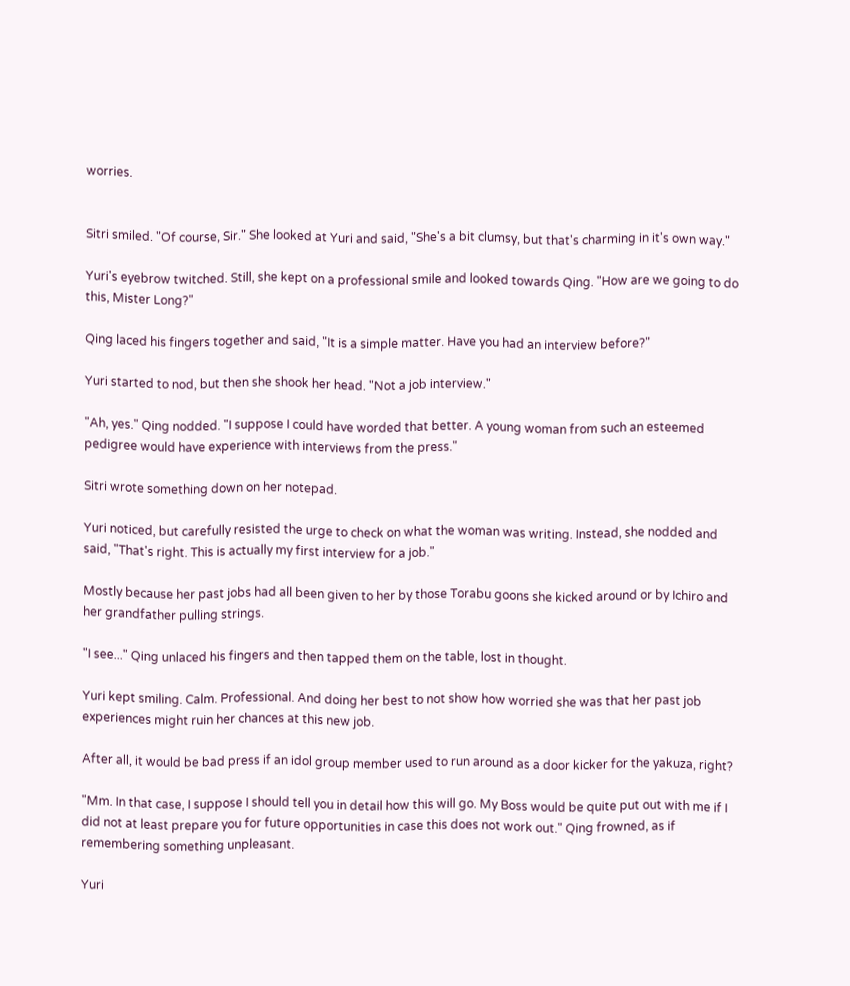worries.


Sitri smiled. "Of course, Sir." She looked at Yuri and said, "She's a bit clumsy, but that's charming in it's own way."

Yuri's eyebrow twitched. Still, she kept on a professional smile and looked towards Qing. "How are we going to do this, Mister Long?"

Qing laced his fingers together and said, "It is a simple matter. Have you had an interview before?"

Yuri started to nod, but then she shook her head. "Not a job interview."

"Ah, yes." Qing nodded. "I suppose I could have worded that better. A young woman from such an esteemed pedigree would have experience with interviews from the press."

Sitri wrote something down on her notepad.

Yuri noticed, but carefully resisted the urge to check on what the woman was writing. Instead, she nodded and said, "That's right. This is actually my first interview for a job."

Mostly because her past jobs had all been given to her by those Torabu goons she kicked around or by Ichiro and her grandfather pulling strings.

"I see..." Qing unlaced his fingers and then tapped them on the table, lost in thought.

Yuri kept smiling. Calm. Professional. And doing her best to not show how worried she was that her past job experiences might ruin her chances at this new job.

After all, it would be bad press if an idol group member used to run around as a door kicker for the yakuza, right?

"Mm. In that case, I suppose I should tell you in detail how this will go. My Boss would be quite put out with me if I did not at least prepare you for future opportunities in case this does not work out." Qing frowned, as if remembering something unpleasant.

Yuri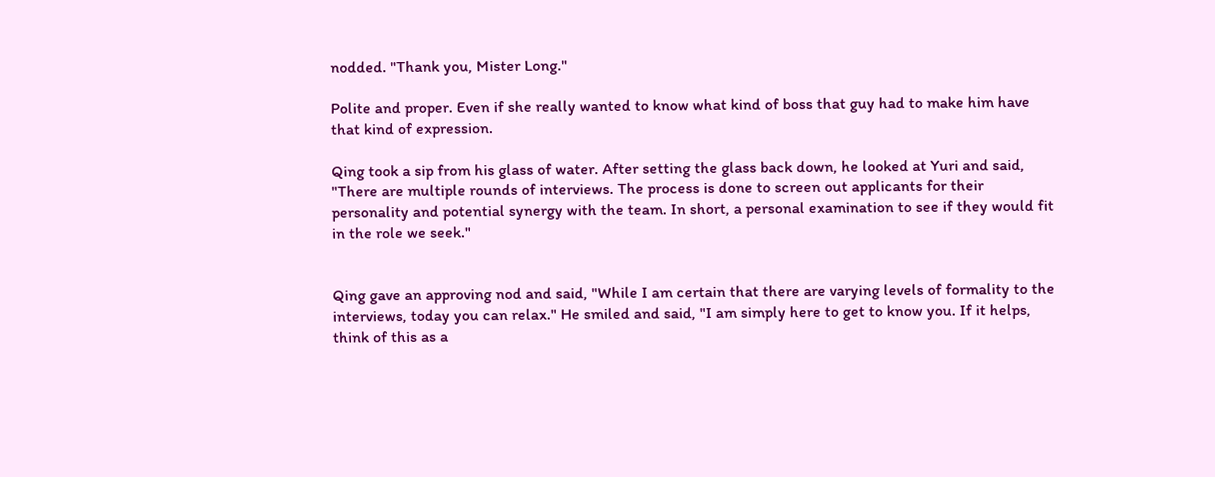nodded. "Thank you, Mister Long."

Polite and proper. Even if she really wanted to know what kind of boss that guy had to make him have that kind of expression.

Qing took a sip from his glass of water. After setting the glass back down, he looked at Yuri and said, "There are multiple rounds of interviews. The process is done to screen out applicants for their personality and potential synergy with the team. In short, a personal examination to see if they would fit in the role we seek."


Qing gave an approving nod and said, "While I am certain that there are varying levels of formality to the interviews, today you can relax." He smiled and said, "I am simply here to get to know you. If it helps, think of this as a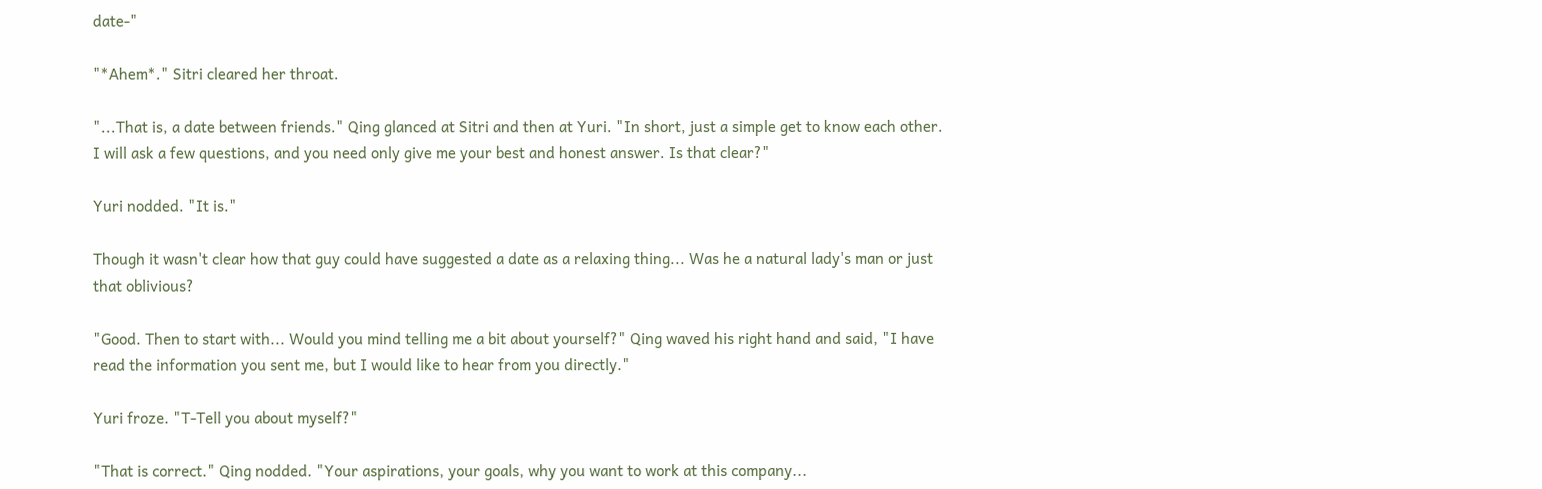date-"

"*Ahem*." Sitri cleared her throat.

"...That is, a date between friends." Qing glanced at Sitri and then at Yuri. "In short, just a simple get to know each other. I will ask a few questions, and you need only give me your best and honest answer. Is that clear?"

Yuri nodded. "It is."

Though it wasn't clear how that guy could have suggested a date as a relaxing thing... Was he a natural lady's man or just that oblivious?

"Good. Then to start with... Would you mind telling me a bit about yourself?" Qing waved his right hand and said, "I have read the information you sent me, but I would like to hear from you directly."

Yuri froze. "T-Tell you about myself?"

"That is correct." Qing nodded. "Your aspirations, your goals, why you want to work at this company...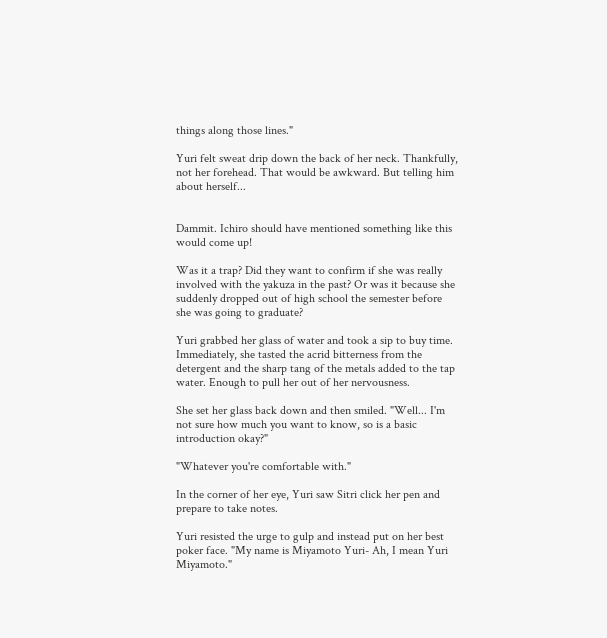things along those lines."

Yuri felt sweat drip down the back of her neck. Thankfully, not her forehead. That would be awkward. But telling him about herself...


Dammit. Ichiro should have mentioned something like this would come up!

Was it a trap? Did they want to confirm if she was really involved with the yakuza in the past? Or was it because she suddenly dropped out of high school the semester before she was going to graduate?

Yuri grabbed her glass of water and took a sip to buy time. Immediately, she tasted the acrid bitterness from the detergent and the sharp tang of the metals added to the tap water. Enough to pull her out of her nervousness.

She set her glass back down and then smiled. "Well... I'm not sure how much you want to know, so is a basic introduction okay?"

"Whatever you're comfortable with."

In the corner of her eye, Yuri saw Sitri click her pen and prepare to take notes.

Yuri resisted the urge to gulp and instead put on her best poker face. "My name is Miyamoto Yuri- Ah, I mean Yuri Miyamoto."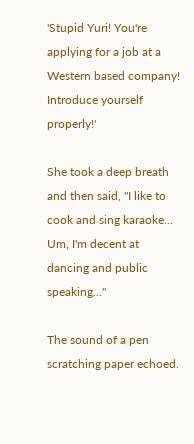'Stupid Yuri! You're applying for a job at a Western based company! Introduce yourself properly!'

She took a deep breath and then said, "I like to cook and sing karaoke... Um, I'm decent at dancing and public speaking..."

The sound of a pen scratching paper echoed.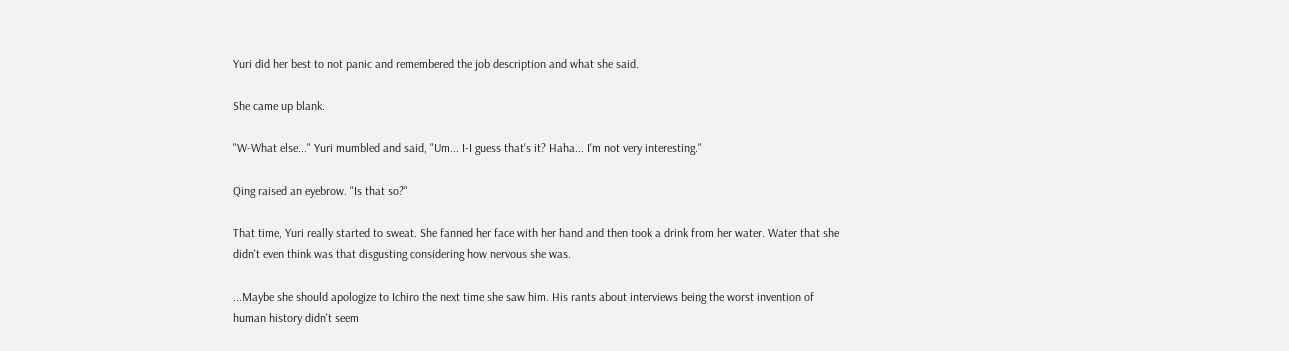Yuri did her best to not panic and remembered the job description and what she said.

She came up blank.

"W-What else..." Yuri mumbled and said, "Um... I-I guess that's it? Haha... I'm not very interesting."

Qing raised an eyebrow. "Is that so?"

That time, Yuri really started to sweat. She fanned her face with her hand and then took a drink from her water. Water that she didn't even think was that disgusting considering how nervous she was.

...Maybe she should apologize to Ichiro the next time she saw him. His rants about interviews being the worst invention of human history didn't seem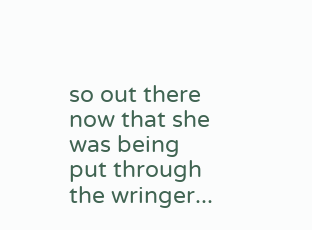so out there now that she was being put through the wringer...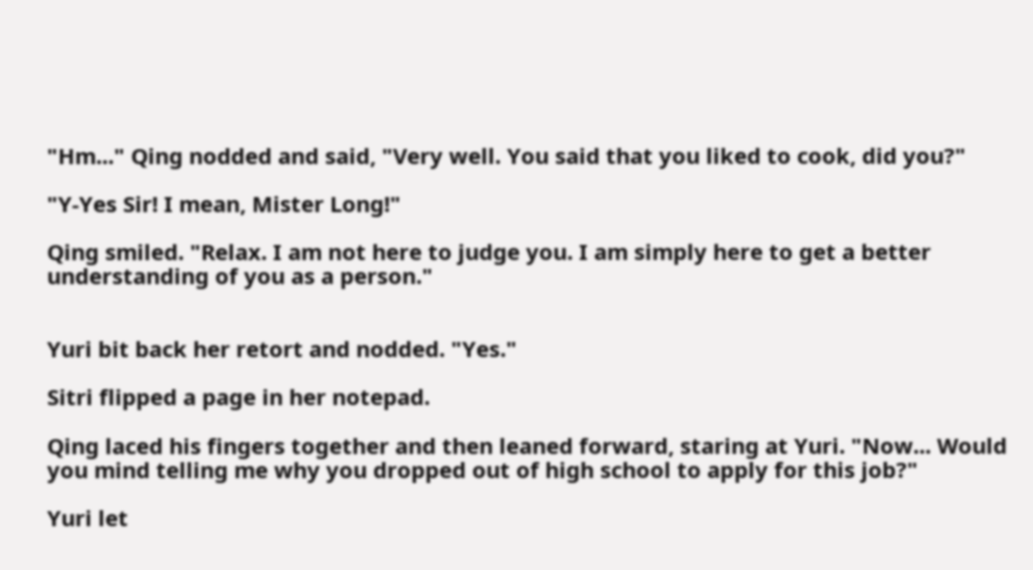"Hm..." Qing nodded and said, "Very well. You said that you liked to cook, did you?"

"Y-Yes Sir! I mean, Mister Long!"

Qing smiled. "Relax. I am not here to judge you. I am simply here to get a better understanding of you as a person."


Yuri bit back her retort and nodded. "Yes."

Sitri flipped a page in her notepad.

Qing laced his fingers together and then leaned forward, staring at Yuri. "Now... Would you mind telling me why you dropped out of high school to apply for this job?"

Yuri let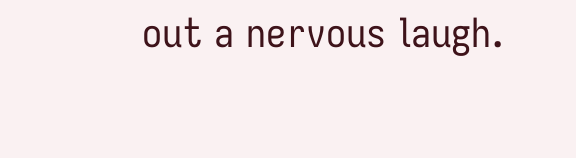out a nervous laugh.